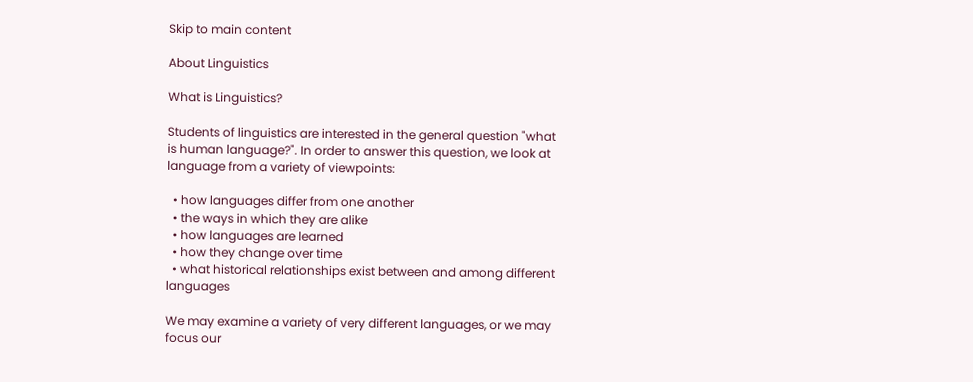Skip to main content

About Linguistics

What is Linguistics?

Students of linguistics are interested in the general question "what is human language?". In order to answer this question, we look at language from a variety of viewpoints:

  • how languages differ from one another
  • the ways in which they are alike
  • how languages are learned
  • how they change over time
  • what historical relationships exist between and among different languages

We may examine a variety of very different languages, or we may focus our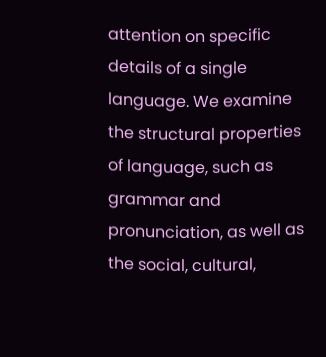attention on specific details of a single language. We examine the structural properties of language, such as grammar and pronunciation, as well as the social, cultural,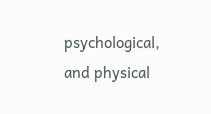psychological, and physical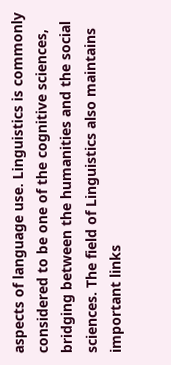aspects of language use. Linguistics is commonly considered to be one of the cognitive sciences, bridging between the humanities and the social sciences. The field of Linguistics also maintains important links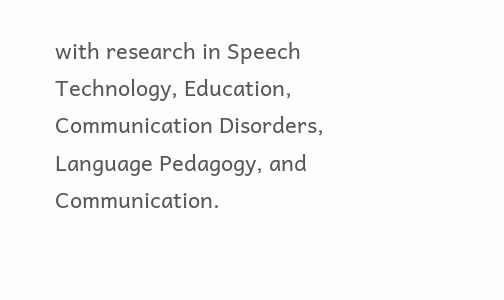with research in Speech Technology, Education, Communication Disorders, Language Pedagogy, and Communication.